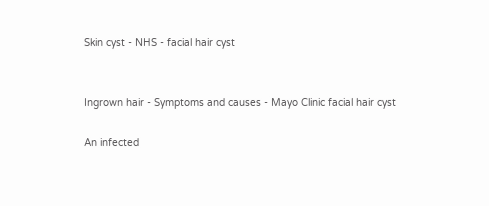Skin cyst - NHS - facial hair cyst


Ingrown hair - Symptoms and causes - Mayo Clinic facial hair cyst

An infected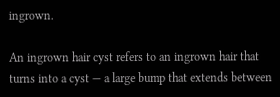ingrown.

An ingrown hair cyst refers to an ingrown hair that turns into a cyst — a large bump that extends between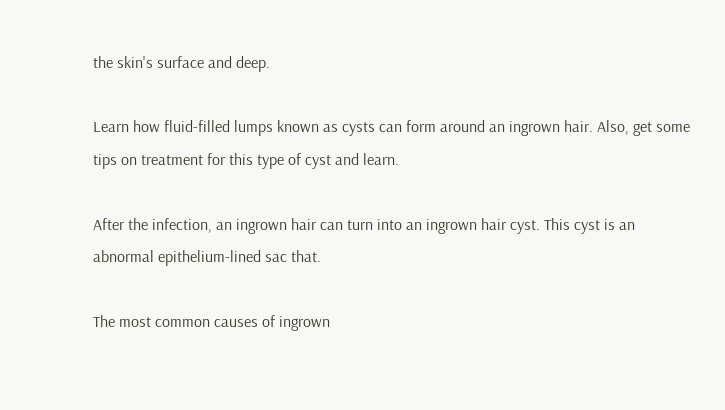the skin's surface and deep.

Learn how fluid-filled lumps known as cysts can form around an ingrown hair. Also, get some tips on treatment for this type of cyst and learn.

After the infection, an ingrown hair can turn into an ingrown hair cyst. This cyst is an abnormal epithelium-lined sac that.

The most common causes of ingrown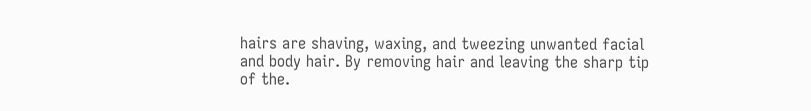hairs are shaving, waxing, and tweezing unwanted facial and body hair. By removing hair and leaving the sharp tip of the.